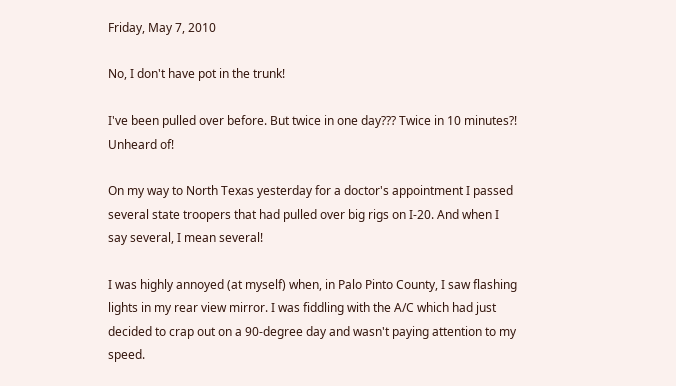Friday, May 7, 2010

No, I don't have pot in the trunk!

I've been pulled over before. But twice in one day??? Twice in 10 minutes?! Unheard of!

On my way to North Texas yesterday for a doctor's appointment I passed several state troopers that had pulled over big rigs on I-20. And when I say several, I mean several!

I was highly annoyed (at myself) when, in Palo Pinto County, I saw flashing lights in my rear view mirror. I was fiddling with the A/C which had just decided to crap out on a 90-degree day and wasn't paying attention to my speed.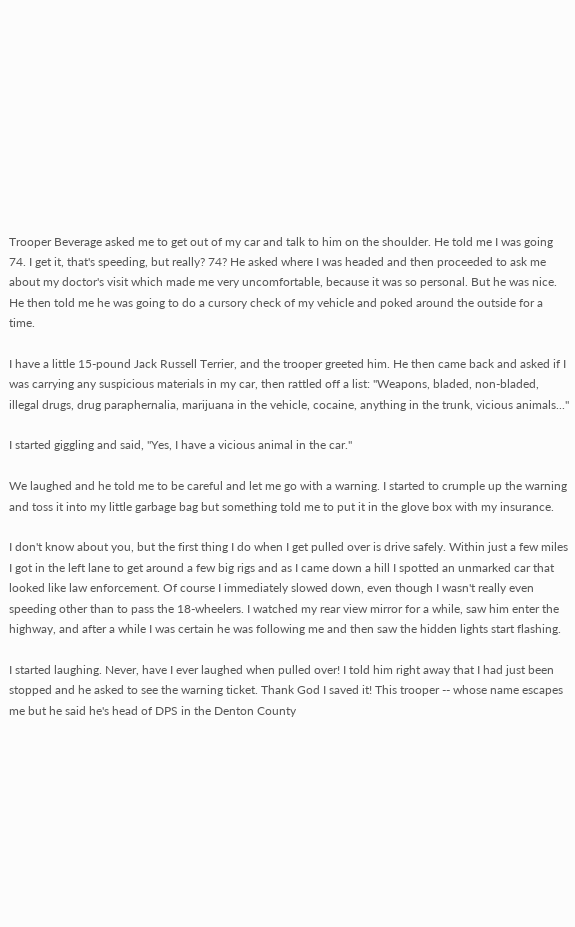Trooper Beverage asked me to get out of my car and talk to him on the shoulder. He told me I was going 74. I get it, that's speeding, but really? 74? He asked where I was headed and then proceeded to ask me about my doctor's visit which made me very uncomfortable, because it was so personal. But he was nice. He then told me he was going to do a cursory check of my vehicle and poked around the outside for a time.

I have a little 15-pound Jack Russell Terrier, and the trooper greeted him. He then came back and asked if I was carrying any suspicious materials in my car, then rattled off a list: "Weapons, bladed, non-bladed, illegal drugs, drug paraphernalia, marijuana in the vehicle, cocaine, anything in the trunk, vicious animals..."

I started giggling and said, "Yes, I have a vicious animal in the car."

We laughed and he told me to be careful and let me go with a warning. I started to crumple up the warning and toss it into my little garbage bag but something told me to put it in the glove box with my insurance.

I don't know about you, but the first thing I do when I get pulled over is drive safely. Within just a few miles I got in the left lane to get around a few big rigs and as I came down a hill I spotted an unmarked car that looked like law enforcement. Of course I immediately slowed down, even though I wasn't really even speeding other than to pass the 18-wheelers. I watched my rear view mirror for a while, saw him enter the highway, and after a while I was certain he was following me and then saw the hidden lights start flashing.

I started laughing. Never, have I ever laughed when pulled over! I told him right away that I had just been stopped and he asked to see the warning ticket. Thank God I saved it! This trooper -- whose name escapes me but he said he's head of DPS in the Denton County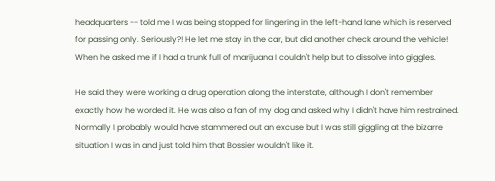headquarters -- told me I was being stopped for lingering in the left-hand lane which is reserved for passing only. Seriously?! He let me stay in the car, but did another check around the vehicle! When he asked me if I had a trunk full of marijuana I couldn't help but to dissolve into giggles.

He said they were working a drug operation along the interstate, although I don't remember exactly how he worded it. He was also a fan of my dog and asked why I didn't have him restrained. Normally I probably would have stammered out an excuse but I was still giggling at the bizarre situation I was in and just told him that Bossier wouldn't like it.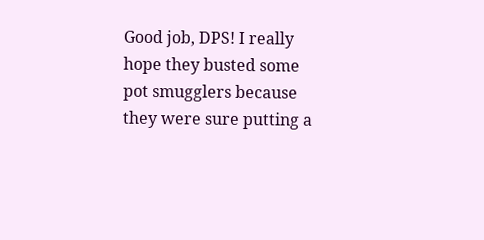Good job, DPS! I really hope they busted some pot smugglers because they were sure putting a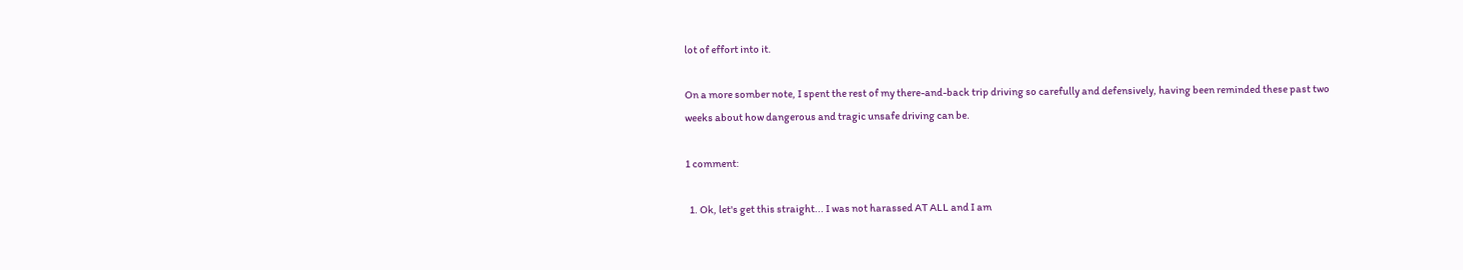lot of effort into it.

On a more somber note, I spent the rest of my there-and-back trip driving so carefully and defensively, having been reminded these past two weeks about how dangerous and tragic unsafe driving can be.

1 comment:

  1. Ok, let's get this straight... I was not harassed AT ALL and I am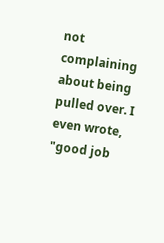not complaining about being pulled over. I even wrote, "good job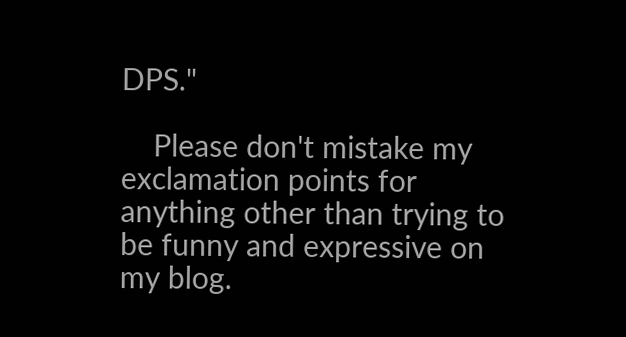DPS."

    Please don't mistake my exclamation points for anything other than trying to be funny and expressive on my blog.